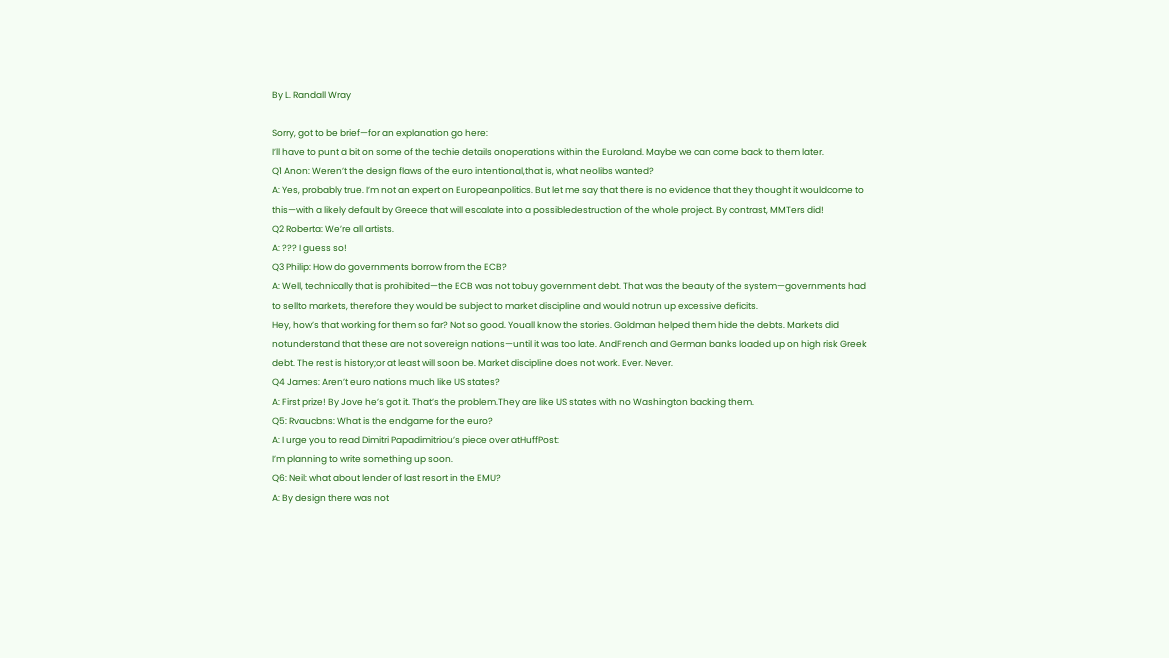By L. Randall Wray

Sorry, got to be brief—for an explanation go here:
I’ll have to punt a bit on some of the techie details onoperations within the Euroland. Maybe we can come back to them later.
Q1 Anon: Weren’t the design flaws of the euro intentional,that is, what neolibs wanted?
A: Yes, probably true. I’m not an expert on Europeanpolitics. But let me say that there is no evidence that they thought it wouldcome to this—with a likely default by Greece that will escalate into a possibledestruction of the whole project. By contrast, MMTers did!
Q2 Roberta: We’re all artists.
A: ??? I guess so!
Q3 Philip: How do governments borrow from the ECB?
A: Well, technically that is prohibited—the ECB was not tobuy government debt. That was the beauty of the system—governments had to sellto markets, therefore they would be subject to market discipline and would notrun up excessive deficits.
Hey, how’s that working for them so far? Not so good. Youall know the stories. Goldman helped them hide the debts. Markets did notunderstand that these are not sovereign nations—until it was too late. AndFrench and German banks loaded up on high risk Greek debt. The rest is history;or at least will soon be. Market discipline does not work. Ever. Never.
Q4 James: Aren’t euro nations much like US states?
A: First prize! By Jove he’s got it. That’s the problem.They are like US states with no Washington backing them.
Q5: Rvaucbns: What is the endgame for the euro?
A: I urge you to read Dimitri Papadimitriou’s piece over atHuffPost:
I’m planning to write something up soon.
Q6: Neil: what about lender of last resort in the EMU?
A: By design there was not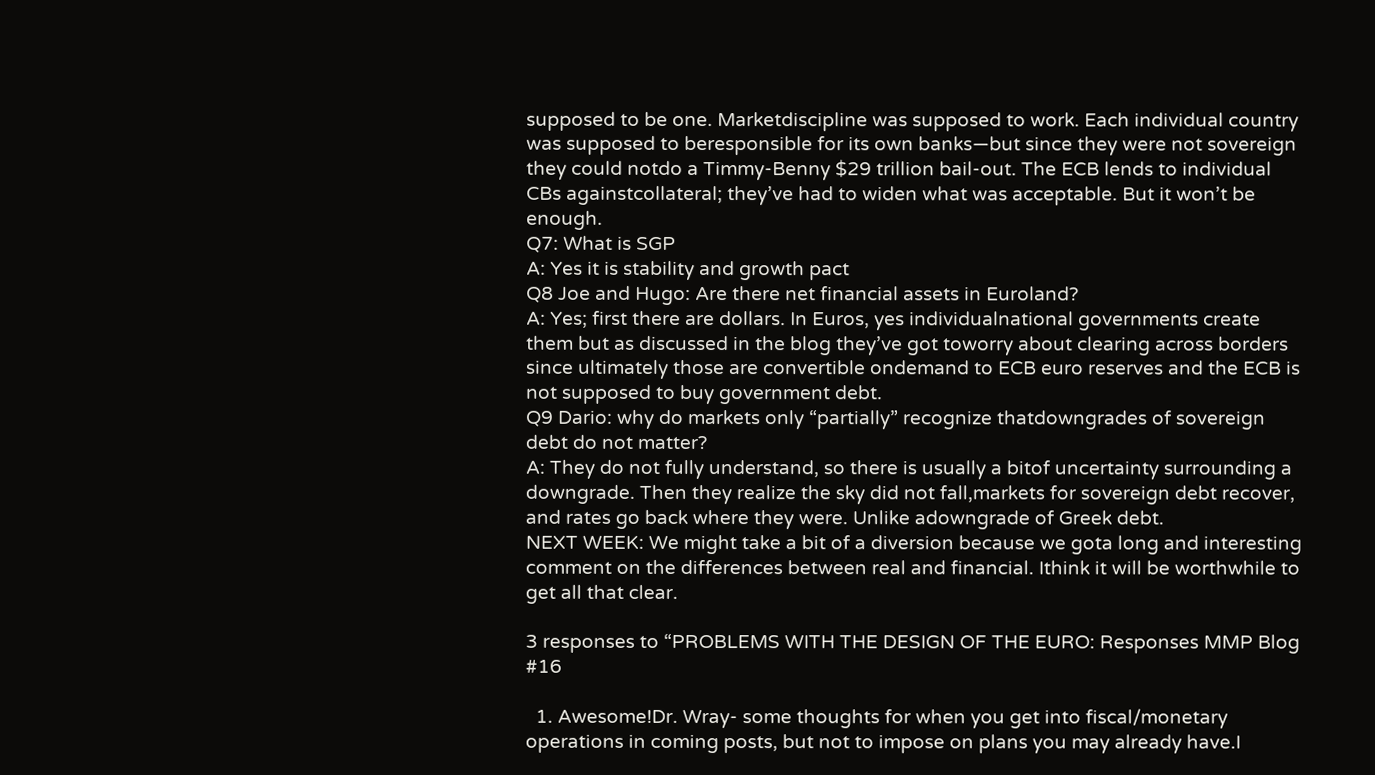supposed to be one. Marketdiscipline was supposed to work. Each individual country was supposed to beresponsible for its own banks—but since they were not sovereign they could notdo a Timmy-Benny $29 trillion bail-out. The ECB lends to individual CBs againstcollateral; they’ve had to widen what was acceptable. But it won’t be enough.
Q7: What is SGP
A: Yes it is stability and growth pact
Q8 Joe and Hugo: Are there net financial assets in Euroland?
A: Yes; first there are dollars. In Euros, yes individualnational governments create them but as discussed in the blog they’ve got toworry about clearing across borders since ultimately those are convertible ondemand to ECB euro reserves and the ECB is not supposed to buy government debt.
Q9 Dario: why do markets only “partially” recognize thatdowngrades of sovereign debt do not matter?
A: They do not fully understand, so there is usually a bitof uncertainty surrounding a downgrade. Then they realize the sky did not fall,markets for sovereign debt recover, and rates go back where they were. Unlike adowngrade of Greek debt.
NEXT WEEK: We might take a bit of a diversion because we gota long and interesting comment on the differences between real and financial. Ithink it will be worthwhile to get all that clear.

3 responses to “PROBLEMS WITH THE DESIGN OF THE EURO: Responses MMP Blog #16

  1. Awesome!Dr. Wray- some thoughts for when you get into fiscal/monetary operations in coming posts, but not to impose on plans you may already have.I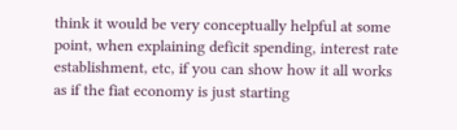think it would be very conceptually helpful at some point, when explaining deficit spending, interest rate establishment, etc, if you can show how it all works as if the fiat economy is just starting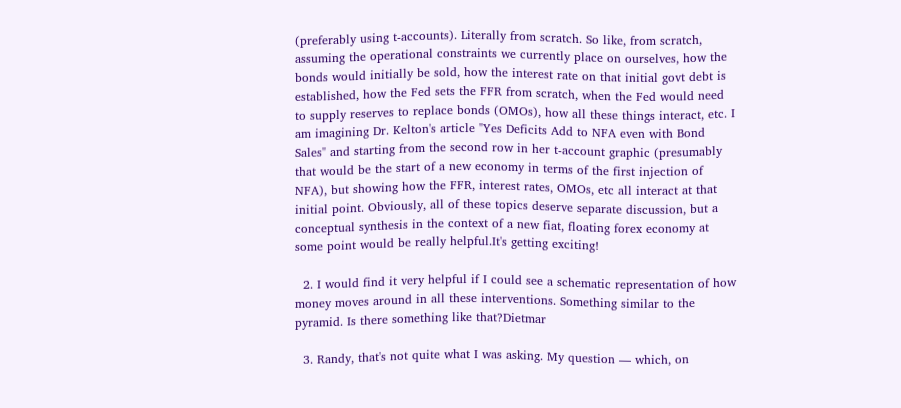(preferably using t-accounts). Literally from scratch. So like, from scratch, assuming the operational constraints we currently place on ourselves, how the bonds would initially be sold, how the interest rate on that initial govt debt is established, how the Fed sets the FFR from scratch, when the Fed would need to supply reserves to replace bonds (OMOs), how all these things interact, etc. I am imagining Dr. Kelton's article "Yes Deficits Add to NFA even with Bond Sales" and starting from the second row in her t-account graphic (presumably that would be the start of a new economy in terms of the first injection of NFA), but showing how the FFR, interest rates, OMOs, etc all interact at that initial point. Obviously, all of these topics deserve separate discussion, but a conceptual synthesis in the context of a new fiat, floating forex economy at some point would be really helpful.It's getting exciting!

  2. I would find it very helpful if I could see a schematic representation of how money moves around in all these interventions. Something similar to the pyramid. Is there something like that?Dietmar

  3. Randy, that's not quite what I was asking. My question — which, on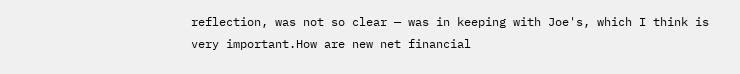reflection, was not so clear — was in keeping with Joe's, which I think is very important.How are new net financial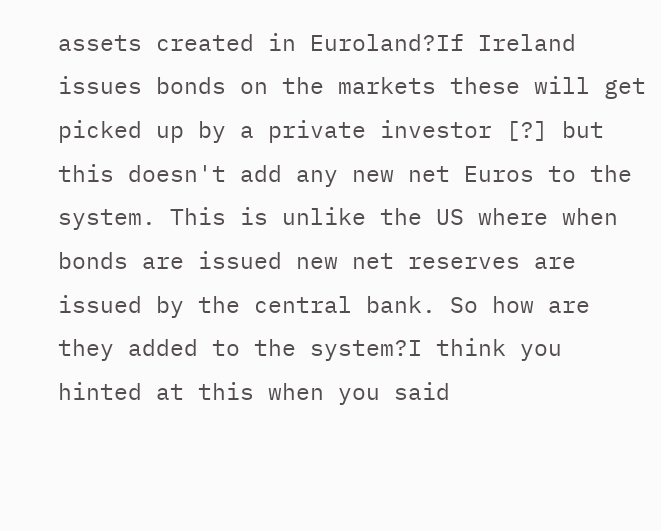assets created in Euroland?If Ireland issues bonds on the markets these will get picked up by a private investor [?] but this doesn't add any new net Euros to the system. This is unlike the US where when bonds are issued new net reserves are issued by the central bank. So how are they added to the system?I think you hinted at this when you said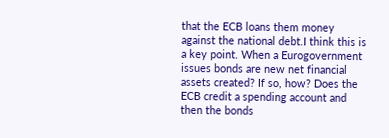that the ECB loans them money against the national debt.I think this is a key point. When a Eurogovernment issues bonds are new net financial assets created? If so, how? Does the ECB credit a spending account and then the bonds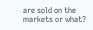are sold on the markets or what?